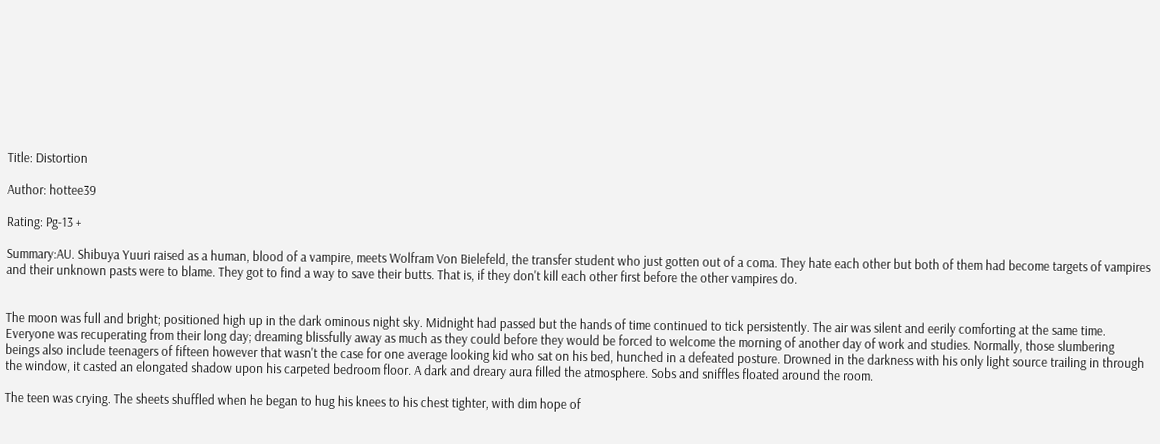Title: Distortion

Author: hottee39

Rating: Pg-13 +

Summary:AU. Shibuya Yuuri raised as a human, blood of a vampire, meets Wolfram Von Bielefeld, the transfer student who just gotten out of a coma. They hate each other but both of them had become targets of vampires and their unknown pasts were to blame. They got to find a way to save their butts. That is, if they don't kill each other first before the other vampires do.


The moon was full and bright; positioned high up in the dark ominous night sky. Midnight had passed but the hands of time continued to tick persistently. The air was silent and eerily comforting at the same time. Everyone was recuperating from their long day; dreaming blissfully away as much as they could before they would be forced to welcome the morning of another day of work and studies. Normally, those slumbering beings also include teenagers of fifteen however that wasn't the case for one average looking kid who sat on his bed, hunched in a defeated posture. Drowned in the darkness with his only light source trailing in through the window, it casted an elongated shadow upon his carpeted bedroom floor. A dark and dreary aura filled the atmosphere. Sobs and sniffles floated around the room.

The teen was crying. The sheets shuffled when he began to hug his knees to his chest tighter, with dim hope of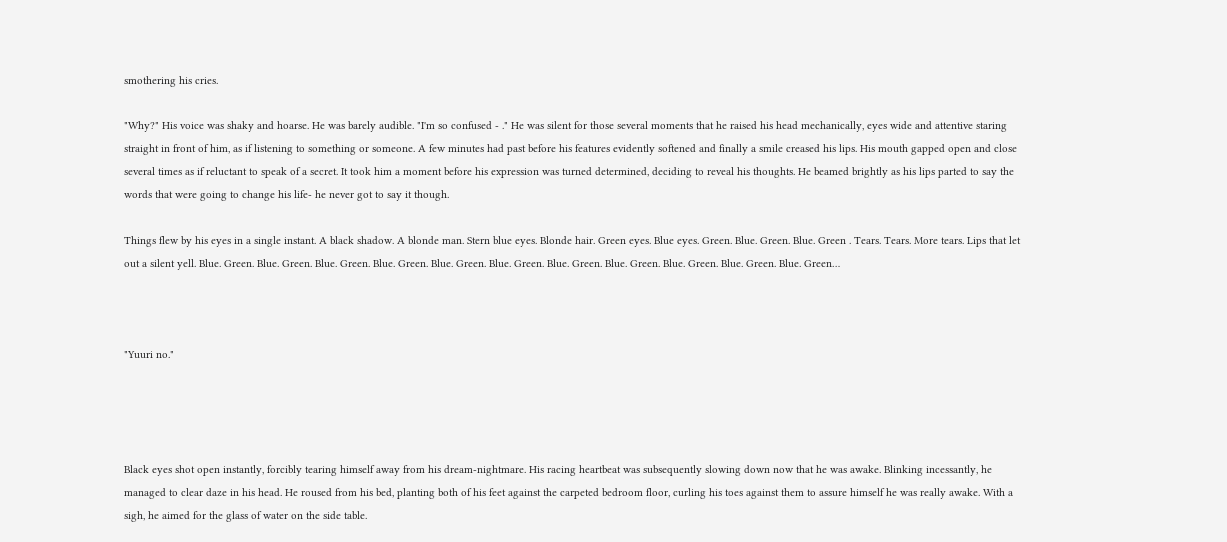smothering his cries.

"Why?" His voice was shaky and hoarse. He was barely audible. "I'm so confused - ." He was silent for those several moments that he raised his head mechanically, eyes wide and attentive staring straight in front of him, as if listening to something or someone. A few minutes had past before his features evidently softened and finally a smile creased his lips. His mouth gapped open and close several times as if reluctant to speak of a secret. It took him a moment before his expression was turned determined, deciding to reveal his thoughts. He beamed brightly as his lips parted to say the words that were going to change his life- he never got to say it though.

Things flew by his eyes in a single instant. A black shadow. A blonde man. Stern blue eyes. Blonde hair. Green eyes. Blue eyes. Green. Blue. Green. Blue. Green . Tears. Tears. More tears. Lips that let out a silent yell. Blue. Green. Blue. Green. Blue. Green. Blue. Green. Blue. Green. Blue. Green. Blue. Green. Blue. Green. Blue. Green. Blue. Green. Blue. Green…



"Yuuri no."




Black eyes shot open instantly, forcibly tearing himself away from his dream-nightmare. His racing heartbeat was subsequently slowing down now that he was awake. Blinking incessantly, he managed to clear daze in his head. He roused from his bed, planting both of his feet against the carpeted bedroom floor, curling his toes against them to assure himself he was really awake. With a sigh, he aimed for the glass of water on the side table.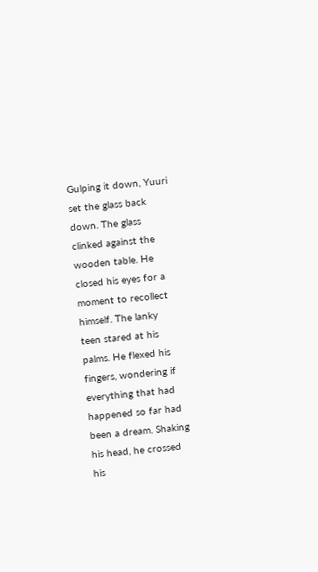Gulping it down, Yuuri set the glass back down. The glass clinked against the wooden table. He closed his eyes for a moment to recollect himself. The lanky teen stared at his palms. He flexed his fingers, wondering if everything that had happened so far had been a dream. Shaking his head, he crossed his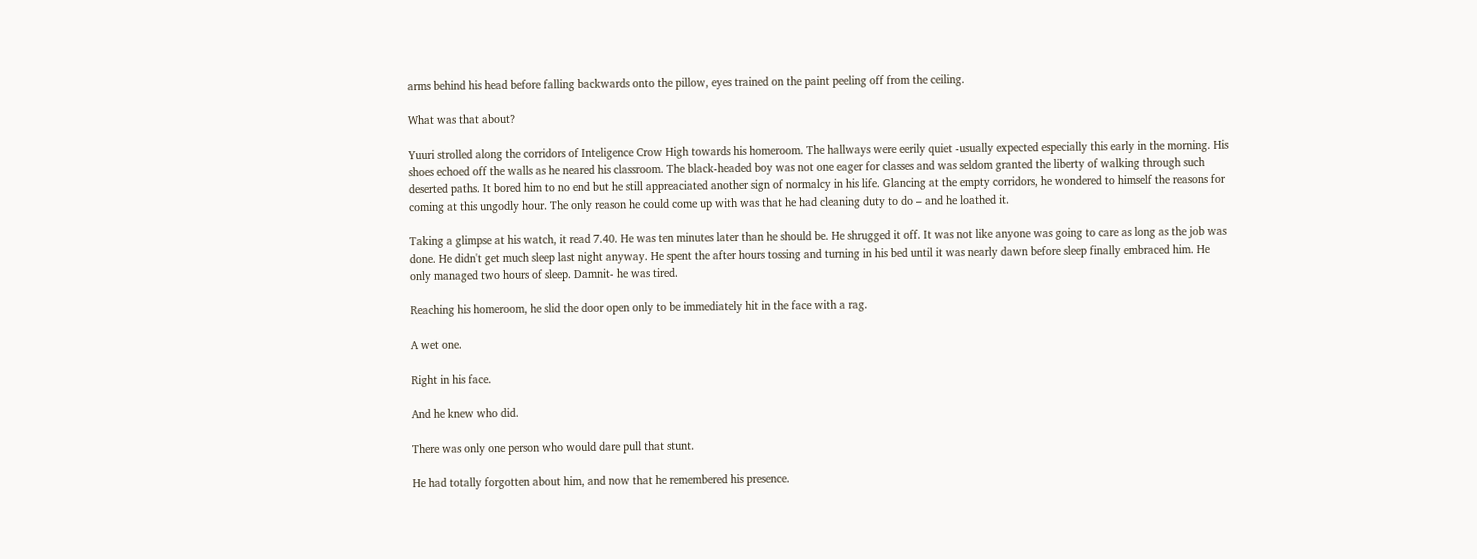arms behind his head before falling backwards onto the pillow, eyes trained on the paint peeling off from the ceiling.

What was that about?

Yuuri strolled along the corridors of Inteligence Crow High towards his homeroom. The hallways were eerily quiet -usually expected especially this early in the morning. His shoes echoed off the walls as he neared his classroom. The black-headed boy was not one eager for classes and was seldom granted the liberty of walking through such deserted paths. It bored him to no end but he still appreaciated another sign of normalcy in his life. Glancing at the empty corridors, he wondered to himself the reasons for coming at this ungodly hour. The only reason he could come up with was that he had cleaning duty to do – and he loathed it.

Taking a glimpse at his watch, it read 7.40. He was ten minutes later than he should be. He shrugged it off. It was not like anyone was going to care as long as the job was done. He didn't get much sleep last night anyway. He spent the after hours tossing and turning in his bed until it was nearly dawn before sleep finally embraced him. He only managed two hours of sleep. Damnit- he was tired.

Reaching his homeroom, he slid the door open only to be immediately hit in the face with a rag.

A wet one.

Right in his face.

And he knew who did.

There was only one person who would dare pull that stunt.

He had totally forgotten about him, and now that he remembered his presence.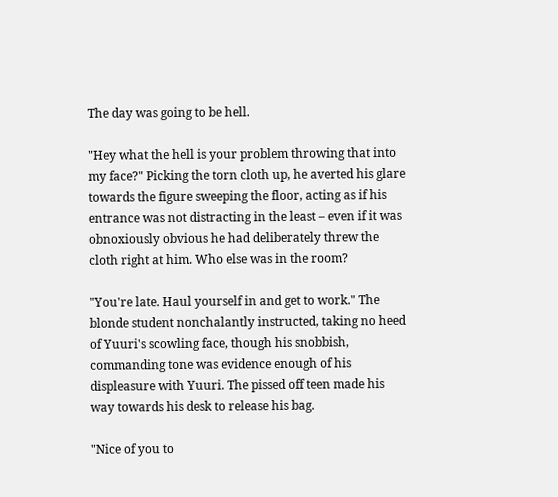The day was going to be hell.

"Hey what the hell is your problem throwing that into my face?" Picking the torn cloth up, he averted his glare towards the figure sweeping the floor, acting as if his entrance was not distracting in the least – even if it was obnoxiously obvious he had deliberately threw the cloth right at him. Who else was in the room?

"You're late. Haul yourself in and get to work." The blonde student nonchalantly instructed, taking no heed of Yuuri's scowling face, though his snobbish, commanding tone was evidence enough of his displeasure with Yuuri. The pissed off teen made his way towards his desk to release his bag.

"Nice of you to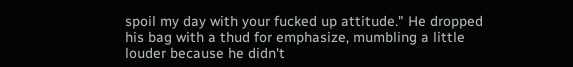spoil my day with your fucked up attitude." He dropped his bag with a thud for emphasize, mumbling a little louder because he didn't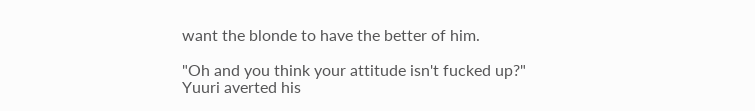want the blonde to have the better of him.

"Oh and you think your attitude isn't fucked up?" Yuuri averted his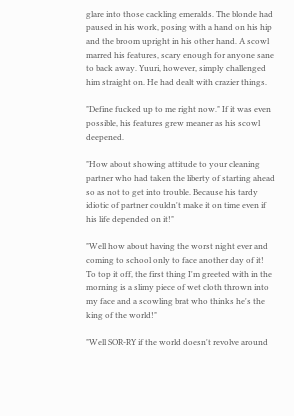glare into those cackling emeralds. The blonde had paused in his work, posing with a hand on his hip and the broom upright in his other hand. A scowl marred his features, scary enough for anyone sane to back away. Yuuri, however, simply challenged him straight on. He had dealt with crazier things.

"Define fucked up to me right now." If it was even possible, his features grew meaner as his scowl deepened.

"How about showing attitude to your cleaning partner who had taken the liberty of starting ahead so as not to get into trouble. Because his tardy idiotic of partner couldn't make it on time even if his life depended on it!"

"Well how about having the worst night ever and coming to school only to face another day of it! To top it off, the first thing I'm greeted with in the morning is a slimy piece of wet cloth thrown into my face and a scowling brat who thinks he's the king of the world!"

"Well SOR-RY if the world doesn't revolve around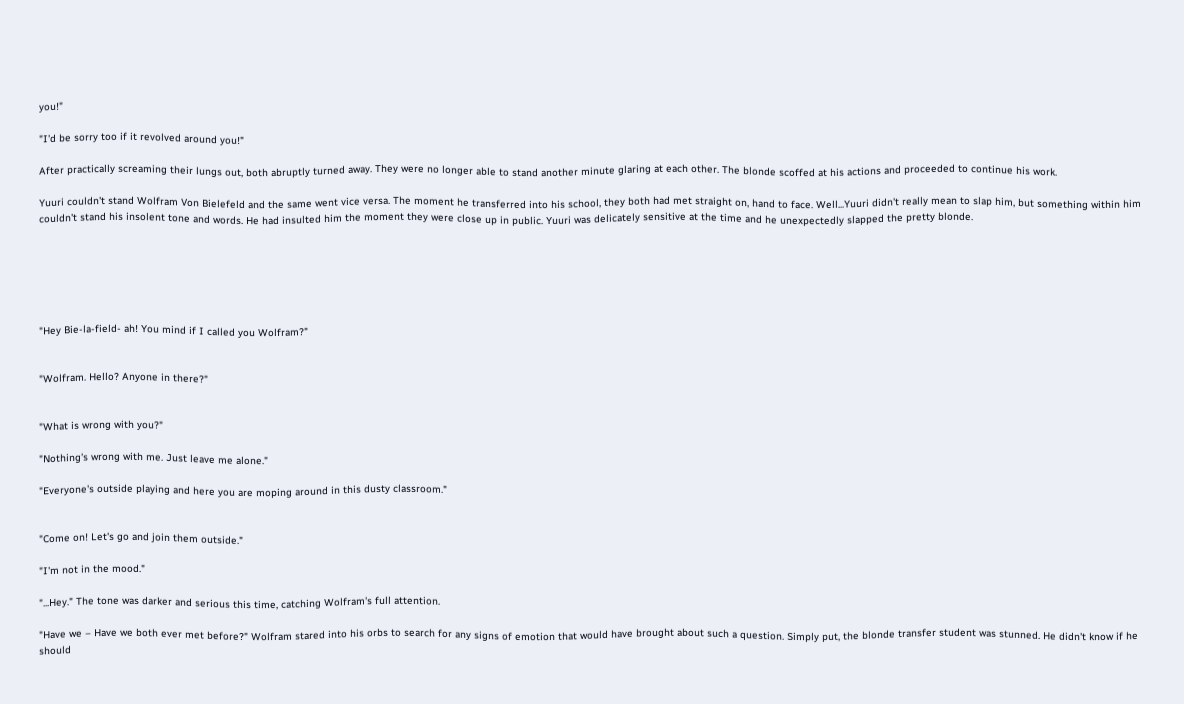you!"

"I'd be sorry too if it revolved around you!"

After practically screaming their lungs out, both abruptly turned away. They were no longer able to stand another minute glaring at each other. The blonde scoffed at his actions and proceeded to continue his work.

Yuuri couldn't stand Wolfram Von Bielefeld and the same went vice versa. The moment he transferred into his school, they both had met straight on, hand to face. Well...Yuuri didn't really mean to slap him, but something within him couldn't stand his insolent tone and words. He had insulted him the moment they were close up in public. Yuuri was delicately sensitive at the time and he unexpectedly slapped the pretty blonde.






"Hey Bie-la-field- ah! You mind if I called you Wolfram?"


"Wolfram. Hello? Anyone in there?"


"What is wrong with you?"

"Nothing's wrong with me. Just leave me alone."

"Everyone's outside playing and here you are moping around in this dusty classroom."


"Come on! Let's go and join them outside."

"I'm not in the mood."

"...Hey." The tone was darker and serious this time, catching Wolfram's full attention.

"Have we – Have we both ever met before?" Wolfram stared into his orbs to search for any signs of emotion that would have brought about such a question. Simply put, the blonde transfer student was stunned. He didn't know if he should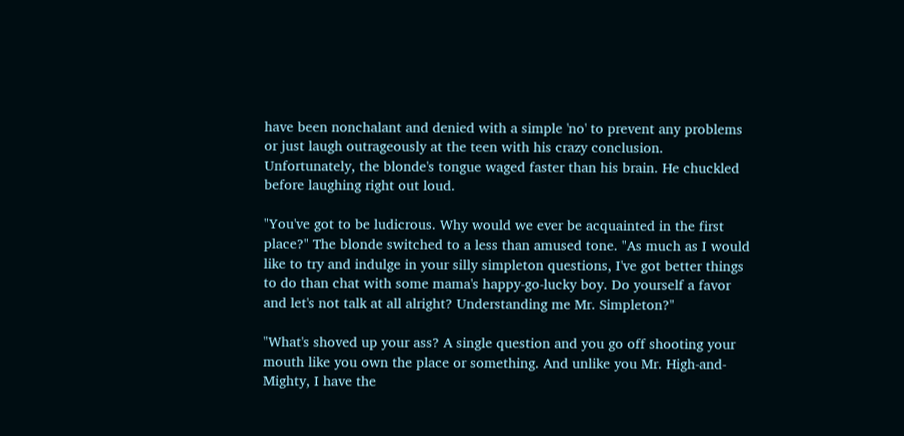have been nonchalant and denied with a simple 'no' to prevent any problems or just laugh outrageously at the teen with his crazy conclusion. Unfortunately, the blonde's tongue waged faster than his brain. He chuckled before laughing right out loud.

"You've got to be ludicrous. Why would we ever be acquainted in the first place?" The blonde switched to a less than amused tone. "As much as I would like to try and indulge in your silly simpleton questions, I've got better things to do than chat with some mama's happy-go-lucky boy. Do yourself a favor and let's not talk at all alright? Understanding me Mr. Simpleton?"

"What's shoved up your ass? A single question and you go off shooting your mouth like you own the place or something. And unlike you Mr. High-and-Mighty, I have the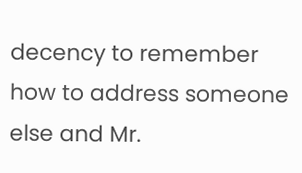decency to remember how to address someone else and Mr.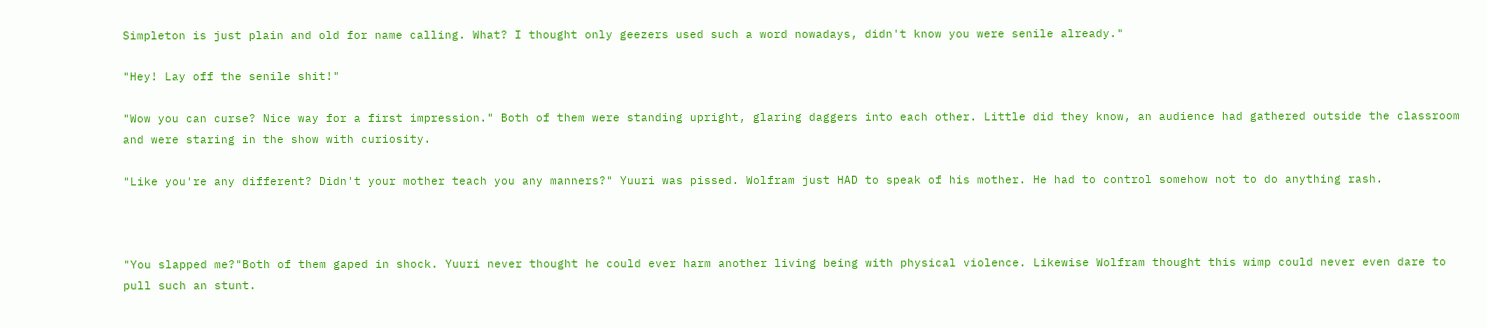Simpleton is just plain and old for name calling. What? I thought only geezers used such a word nowadays, didn't know you were senile already."

"Hey! Lay off the senile shit!"

"Wow you can curse? Nice way for a first impression." Both of them were standing upright, glaring daggers into each other. Little did they know, an audience had gathered outside the classroom and were staring in the show with curiosity.

"Like you're any different? Didn't your mother teach you any manners?" Yuuri was pissed. Wolfram just HAD to speak of his mother. He had to control somehow not to do anything rash.



"You slapped me?"Both of them gaped in shock. Yuuri never thought he could ever harm another living being with physical violence. Likewise Wolfram thought this wimp could never even dare to pull such an stunt.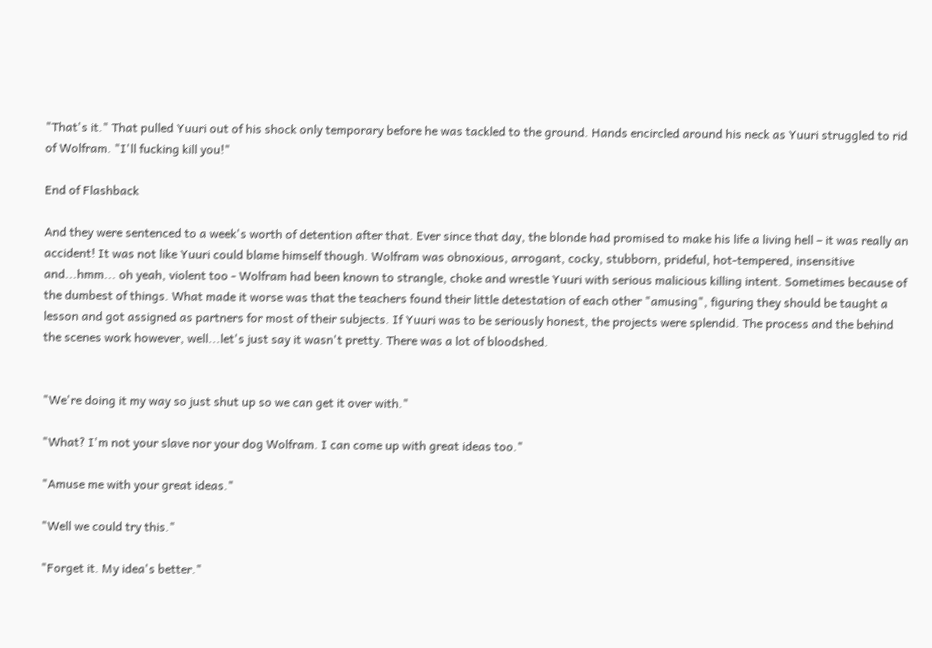"That's it." That pulled Yuuri out of his shock only temporary before he was tackled to the ground. Hands encircled around his neck as Yuuri struggled to rid of Wolfram. "I'll fucking kill you!"

End of Flashback

And they were sentenced to a week's worth of detention after that. Ever since that day, the blonde had promised to make his life a living hell – it was really an accident! It was not like Yuuri could blame himself though. Wolfram was obnoxious, arrogant, cocky, stubborn, prideful, hot-tempered, insensitive and...hmm... oh yeah, violent too - Wolfram had been known to strangle, choke and wrestle Yuuri with serious malicious killing intent. Sometimes because of the dumbest of things. What made it worse was that the teachers found their little detestation of each other "amusing", figuring they should be taught a lesson and got assigned as partners for most of their subjects. If Yuuri was to be seriously honest, the projects were splendid. The process and the behind the scenes work however, well...let's just say it wasn't pretty. There was a lot of bloodshed.


"We're doing it my way so just shut up so we can get it over with."

"What? I'm not your slave nor your dog Wolfram. I can come up with great ideas too."

"Amuse me with your great ideas."

"Well we could try this."

"Forget it. My idea's better."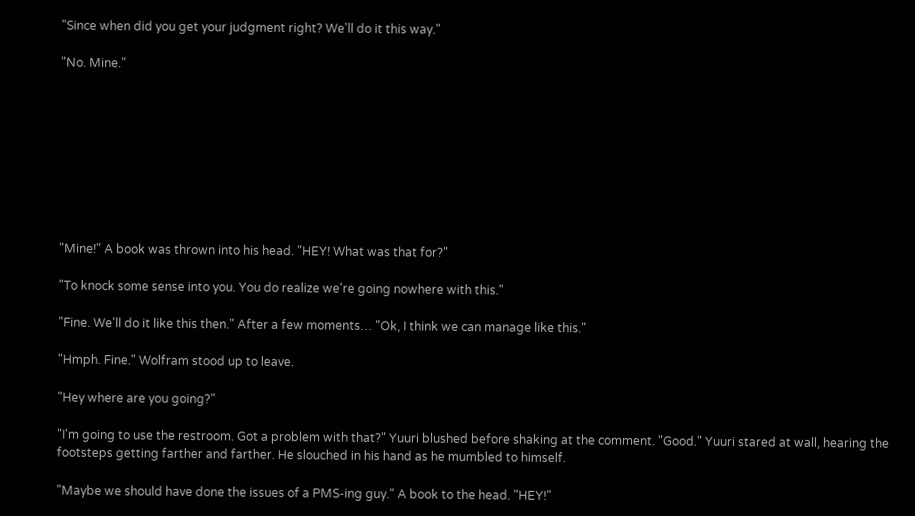"Since when did you get your judgment right? We'll do it this way."

"No. Mine."









"Mine!" A book was thrown into his head. "HEY! What was that for?"

"To knock some sense into you. You do realize we're going nowhere with this."

"Fine. We'll do it like this then." After a few moments… "Ok, I think we can manage like this."

"Hmph. Fine." Wolfram stood up to leave.

"Hey where are you going?"

"I'm going to use the restroom. Got a problem with that?" Yuuri blushed before shaking at the comment. "Good." Yuuri stared at wall, hearing the footsteps getting farther and farther. He slouched in his hand as he mumbled to himself.

"Maybe we should have done the issues of a PMS-ing guy." A book to the head. "HEY!"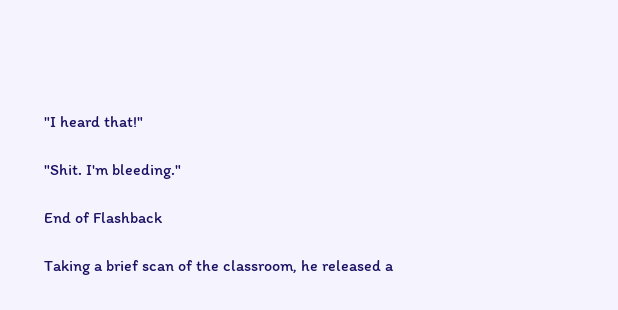"I heard that!"

"Shit. I'm bleeding."

End of Flashback

Taking a brief scan of the classroom, he released a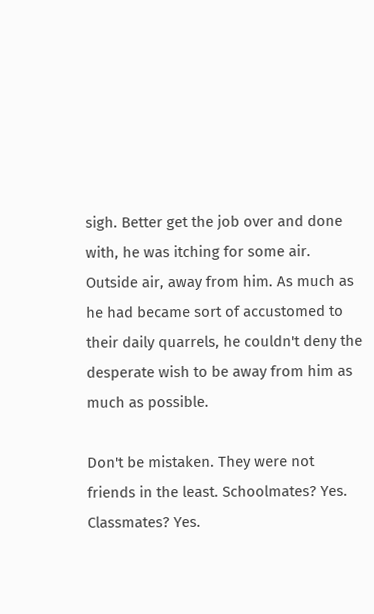sigh. Better get the job over and done with, he was itching for some air. Outside air, away from him. As much as he had became sort of accustomed to their daily quarrels, he couldn't deny the desperate wish to be away from him as much as possible.

Don't be mistaken. They were not friends in the least. Schoolmates? Yes. Classmates? Yes.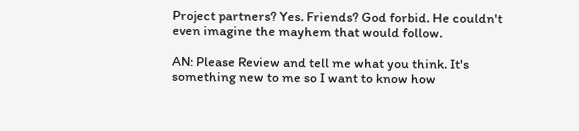Project partners? Yes. Friends? God forbid. He couldn't even imagine the mayhem that would follow.

AN: Please Review and tell me what you think. It's something new to me so I want to know how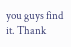you guys find it. Thank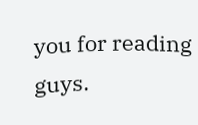you for reading guys.